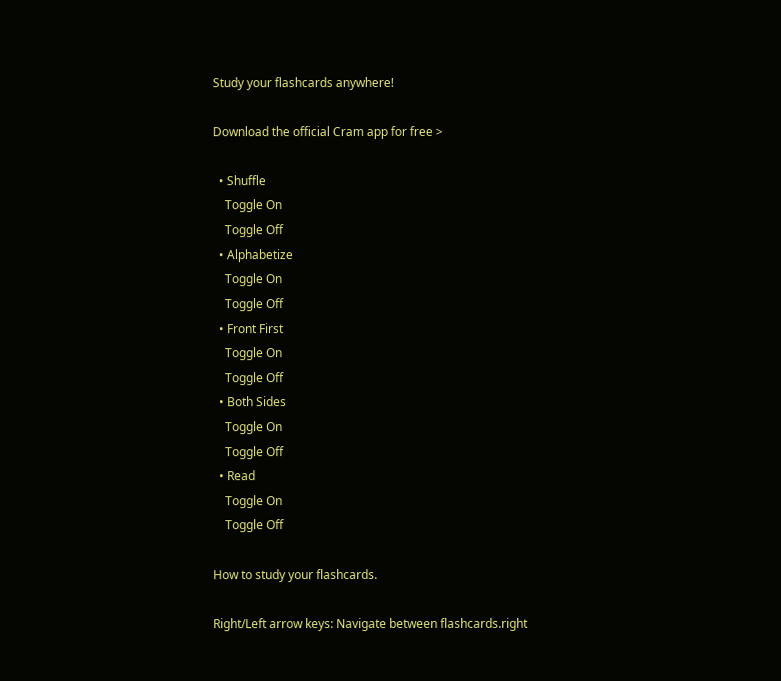Study your flashcards anywhere!

Download the official Cram app for free >

  • Shuffle
    Toggle On
    Toggle Off
  • Alphabetize
    Toggle On
    Toggle Off
  • Front First
    Toggle On
    Toggle Off
  • Both Sides
    Toggle On
    Toggle Off
  • Read
    Toggle On
    Toggle Off

How to study your flashcards.

Right/Left arrow keys: Navigate between flashcards.right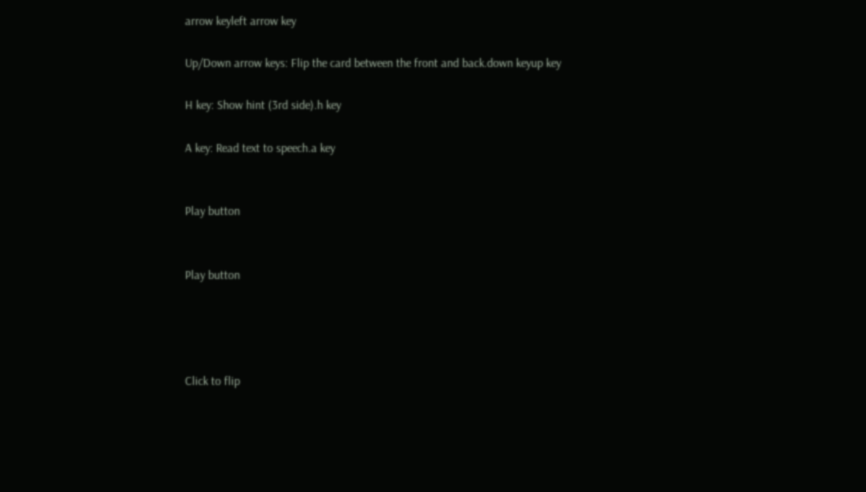arrow keyleft arrow key

Up/Down arrow keys: Flip the card between the front and back.down keyup key

H key: Show hint (3rd side).h key

A key: Read text to speech.a key


Play button


Play button




Click to flip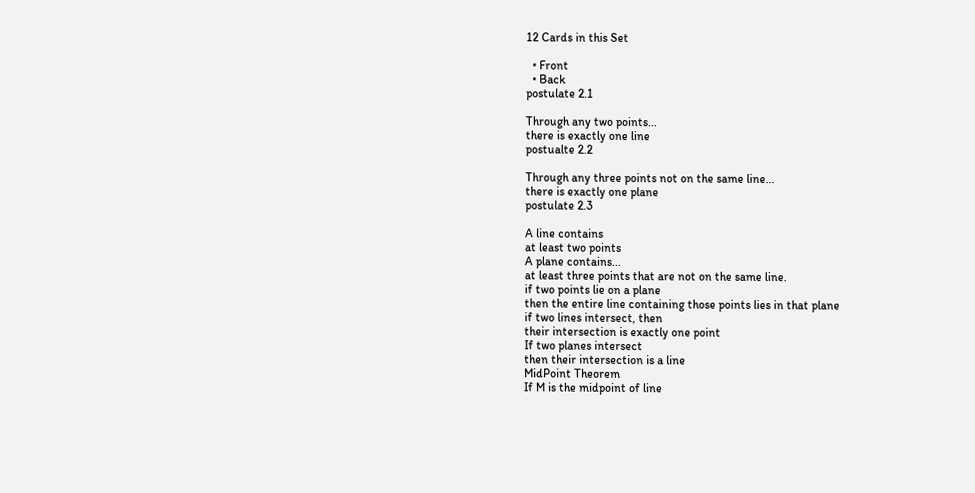12 Cards in this Set

  • Front
  • Back
postulate 2.1

Through any two points...
there is exactly one line
postualte 2.2

Through any three points not on the same line...
there is exactly one plane
postulate 2.3

A line contains
at least two points
A plane contains...
at least three points that are not on the same line.
if two points lie on a plane
then the entire line containing those points lies in that plane
if two lines intersect, then
their intersection is exactly one point
If two planes intersect
then their intersection is a line
MidPoint Theorem
If M is the midpoint of line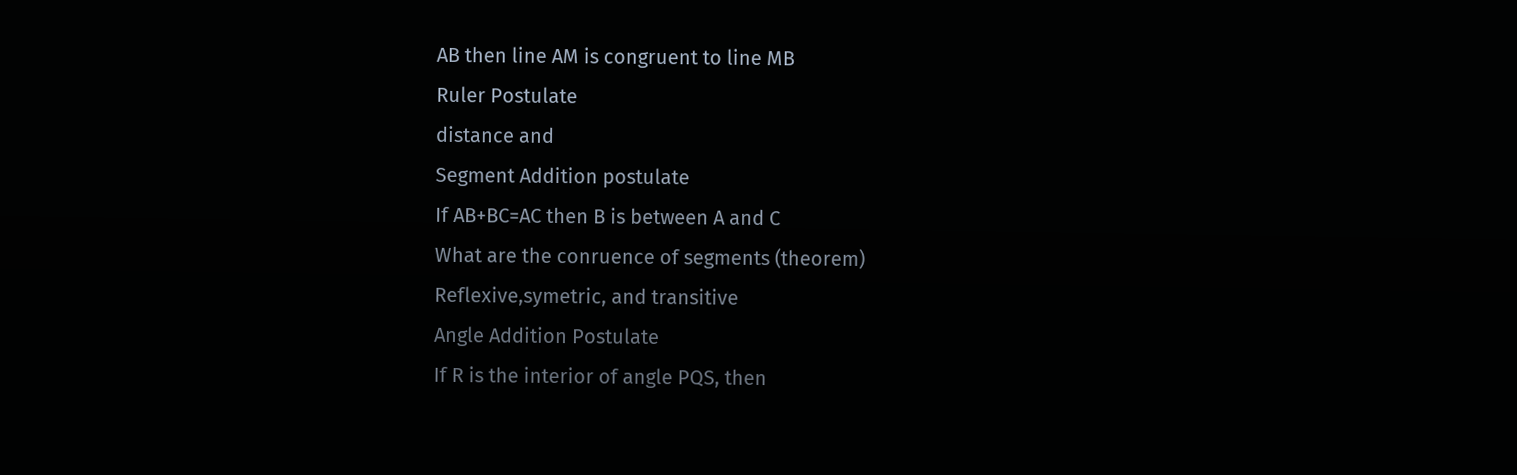AB then line AM is congruent to line MB
Ruler Postulate
distance and
Segment Addition postulate
If AB+BC=AC then B is between A and C
What are the conruence of segments (theorem)
Reflexive,symetric, and transitive
Angle Addition Postulate
If R is the interior of angle PQS, then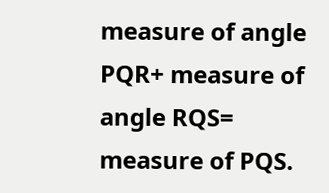measure of angle PQR+ measure of angle RQS= measure of PQS.